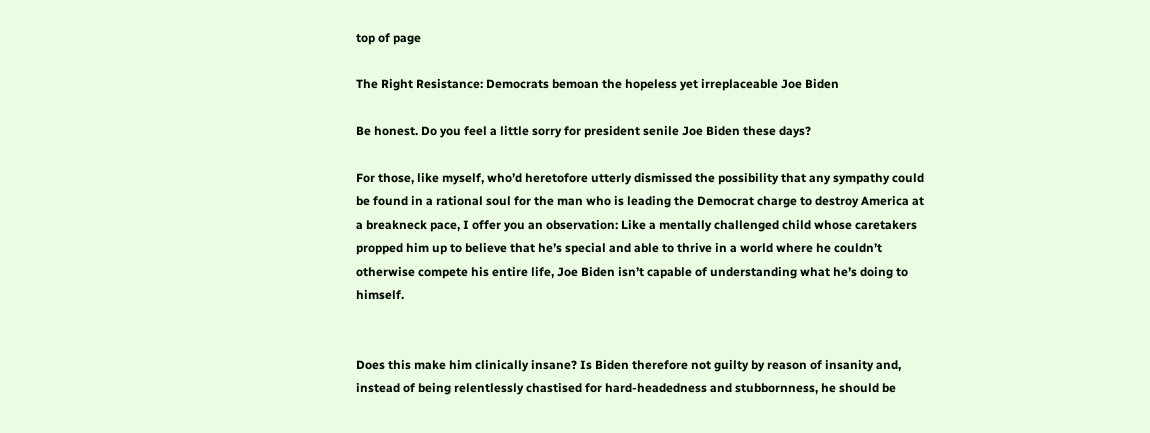top of page

The Right Resistance: Democrats bemoan the hopeless yet irreplaceable Joe Biden

Be honest. Do you feel a little sorry for president senile Joe Biden these days?

For those, like myself, who’d heretofore utterly dismissed the possibility that any sympathy could be found in a rational soul for the man who is leading the Democrat charge to destroy America at a breakneck pace, I offer you an observation: Like a mentally challenged child whose caretakers propped him up to believe that he’s special and able to thrive in a world where he couldn’t otherwise compete his entire life, Joe Biden isn’t capable of understanding what he’s doing to himself.


Does this make him clinically insane? Is Biden therefore not guilty by reason of insanity and, instead of being relentlessly chastised for hard-headedness and stubbornness, he should be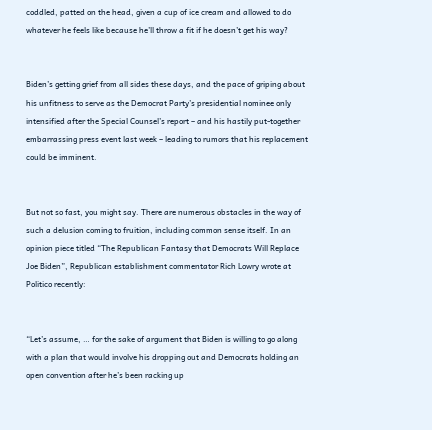coddled, patted on the head, given a cup of ice cream and allowed to do whatever he feels like because he’ll throw a fit if he doesn’t get his way?


Biden’s getting grief from all sides these days, and the pace of griping about his unfitness to serve as the Democrat Party’s presidential nominee only intensified after the Special Counsel’s report – and his hastily put-together embarrassing press event last week – leading to rumors that his replacement could be imminent.


But not so fast, you might say. There are numerous obstacles in the way of such a delusion coming to fruition, including common sense itself. In an opinion piece titled “The Republican Fantasy that Democrats Will Replace Joe Biden”, Republican establishment commentator Rich Lowry wrote at Politico recently:


“Let’s assume, … for the sake of argument that Biden is willing to go along with a plan that would involve his dropping out and Democrats holding an open convention after he’s been racking up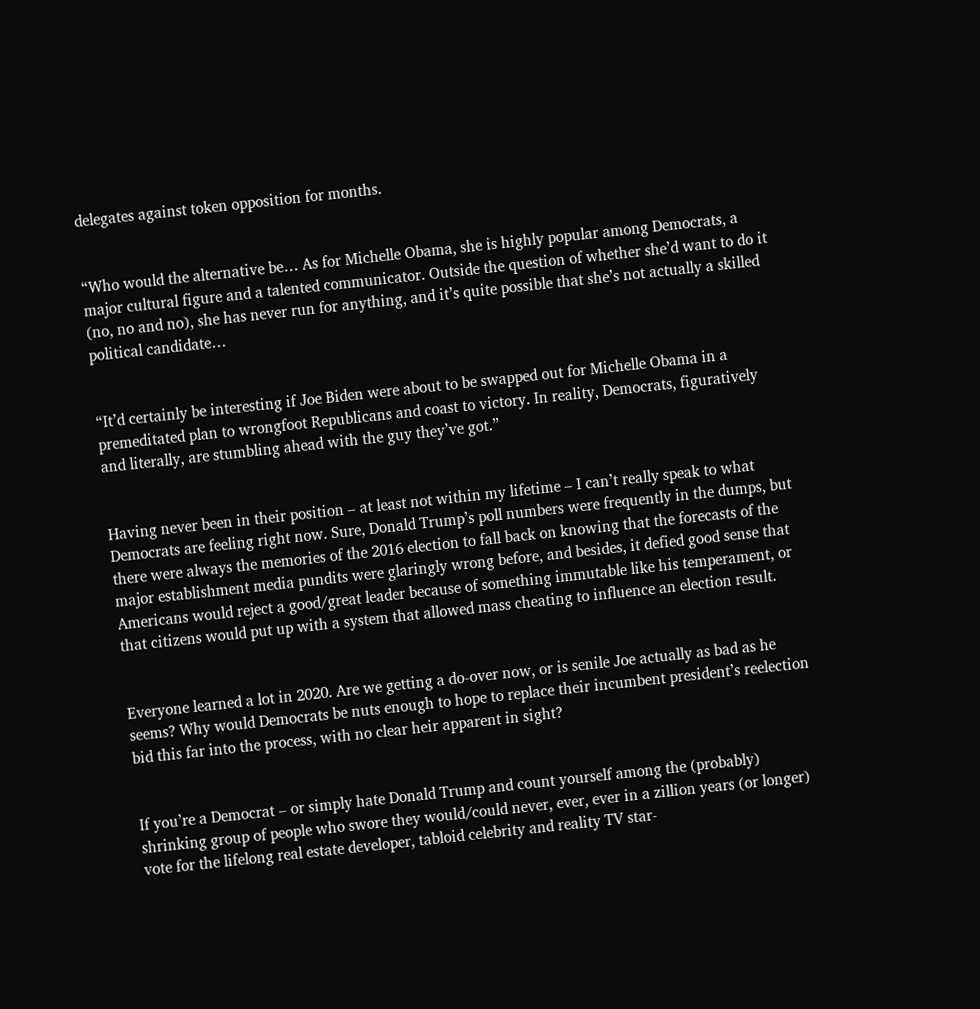delegates against token opposition for months.


“Who would the alternative be… As for Michelle Obama, she is highly popular among Democrats, a major cultural figure and a talented communicator. Outside the question of whether she’d want to do it (no, no and no), she has never run for anything, and it’s quite possible that she’s not actually a skilled political candidate…


“It’d certainly be interesting if Joe Biden were about to be swapped out for Michelle Obama in a premeditated plan to wrongfoot Republicans and coast to victory. In reality, Democrats, figuratively and literally, are stumbling ahead with the guy they’ve got.”


Having never been in their position – at least not within my lifetime – I can’t really speak to what Democrats are feeling right now. Sure, Donald Trump’s poll numbers were frequently in the dumps, but there were always the memories of the 2016 election to fall back on knowing that the forecasts of the major establishment media pundits were glaringly wrong before, and besides, it defied good sense that Americans would reject a good/great leader because of something immutable like his temperament, or that citizens would put up with a system that allowed mass cheating to influence an election result.


Everyone learned a lot in 2020. Are we getting a do-over now, or is senile Joe actually as bad as he seems? Why would Democrats be nuts enough to hope to replace their incumbent president’s reelection bid this far into the process, with no clear heir apparent in sight?


If you’re a Democrat – or simply hate Donald Trump and count yourself among the (probably) shrinking group of people who swore they would/could never, ever, ever in a zillion years (or longer) vote for the lifelong real estate developer, tabloid celebrity and reality TV star-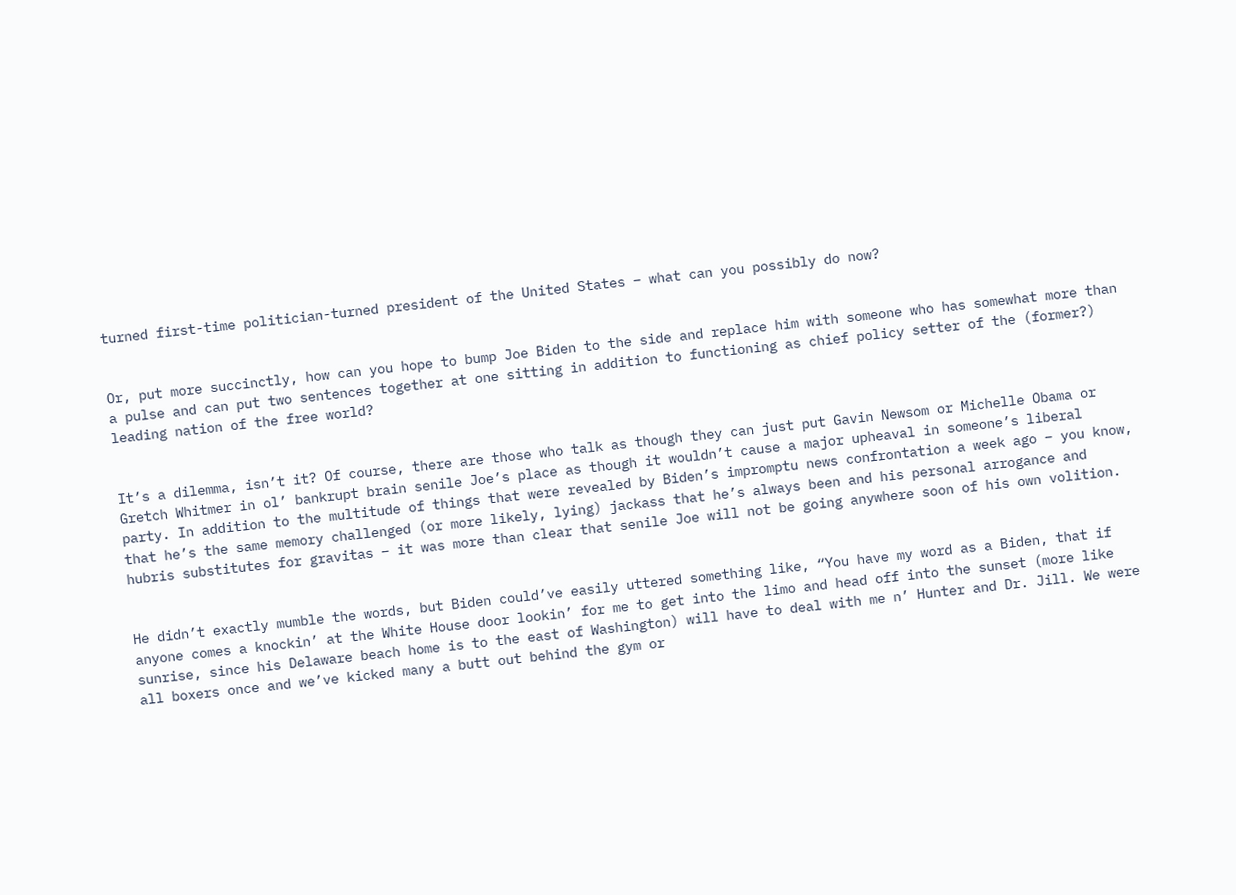turned first-time politician-turned president of the United States – what can you possibly do now?


Or, put more succinctly, how can you hope to bump Joe Biden to the side and replace him with someone who has somewhat more than a pulse and can put two sentences together at one sitting in addition to functioning as chief policy setter of the (former?) leading nation of the free world?


It’s a dilemma, isn’t it? Of course, there are those who talk as though they can just put Gavin Newsom or Michelle Obama or Gretch Whitmer in ol’ bankrupt brain senile Joe’s place as though it wouldn’t cause a major upheaval in someone’s liberal party. In addition to the multitude of things that were revealed by Biden’s impromptu news confrontation a week ago – you know, that he’s the same memory challenged (or more likely, lying) jackass that he’s always been and his personal arrogance and hubris substitutes for gravitas – it was more than clear that senile Joe will not be going anywhere soon of his own volition.


He didn’t exactly mumble the words, but Biden could’ve easily uttered something like, “You have my word as a Biden, that if anyone comes a knockin’ at the White House door lookin’ for me to get into the limo and head off into the sunset (more like sunrise, since his Delaware beach home is to the east of Washington) will have to deal with me n’ Hunter and Dr. Jill. We were all boxers once and we’ve kicked many a butt out behind the gym or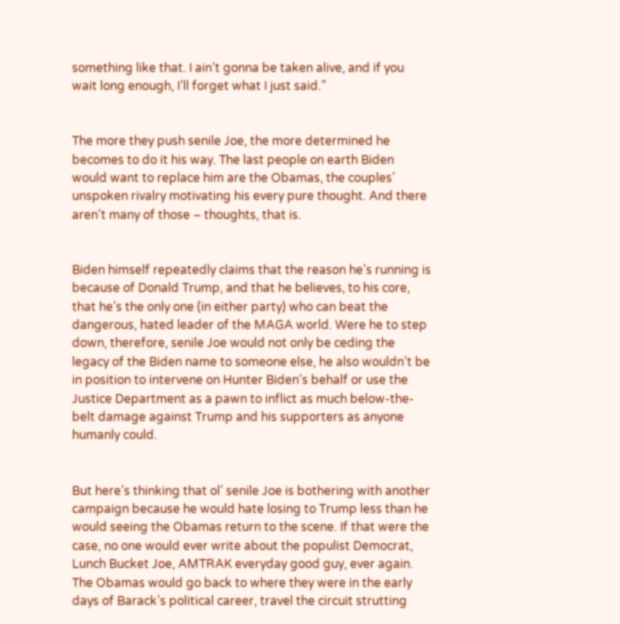something like that. I ain’t gonna be taken alive, and if you wait long enough, I’ll forget what I just said.”


The more they push senile Joe, the more determined he becomes to do it his way. The last people on earth Biden would want to replace him are the Obamas, the couples’ unspoken rivalry motivating his every pure thought. And there aren’t many of those – thoughts, that is.


Biden himself repeatedly claims that the reason he’s running is because of Donald Trump, and that he believes, to his core, that he’s the only one (in either party) who can beat the dangerous, hated leader of the MAGA world. Were he to step down, therefore, senile Joe would not only be ceding the legacy of the Biden name to someone else, he also wouldn’t be in position to intervene on Hunter Biden’s behalf or use the Justice Department as a pawn to inflict as much below-the-belt damage against Trump and his supporters as anyone humanly could.


But here’s thinking that ol’ senile Joe is bothering with another campaign because he would hate losing to Trump less than he would seeing the Obamas return to the scene. If that were the case, no one would ever write about the populist Democrat, Lunch Bucket Joe, AMTRAK everyday good guy, ever again. The Obamas would go back to where they were in the early days of Barack’s political career, travel the circuit strutting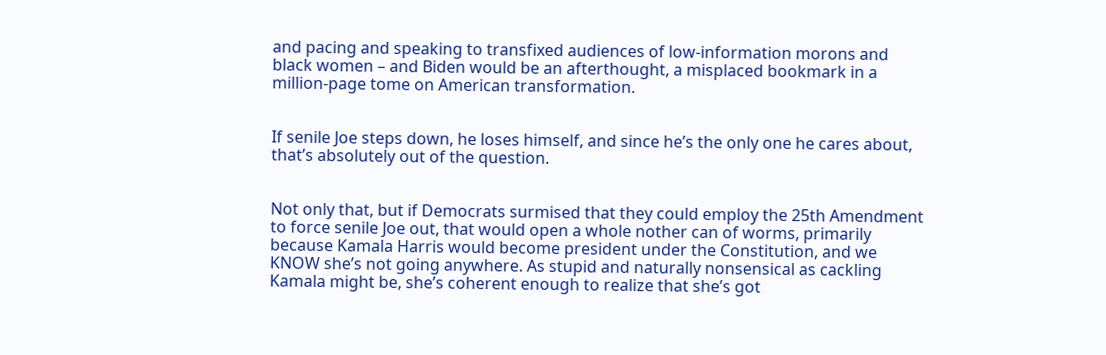and pacing and speaking to transfixed audiences of low-information morons and black women – and Biden would be an afterthought, a misplaced bookmark in a million-page tome on American transformation.


If senile Joe steps down, he loses himself, and since he’s the only one he cares about, that’s absolutely out of the question.


Not only that, but if Democrats surmised that they could employ the 25th Amendment to force senile Joe out, that would open a whole nother can of worms, primarily because Kamala Harris would become president under the Constitution, and we KNOW she’s not going anywhere. As stupid and naturally nonsensical as cackling Kamala might be, she’s coherent enough to realize that she’s got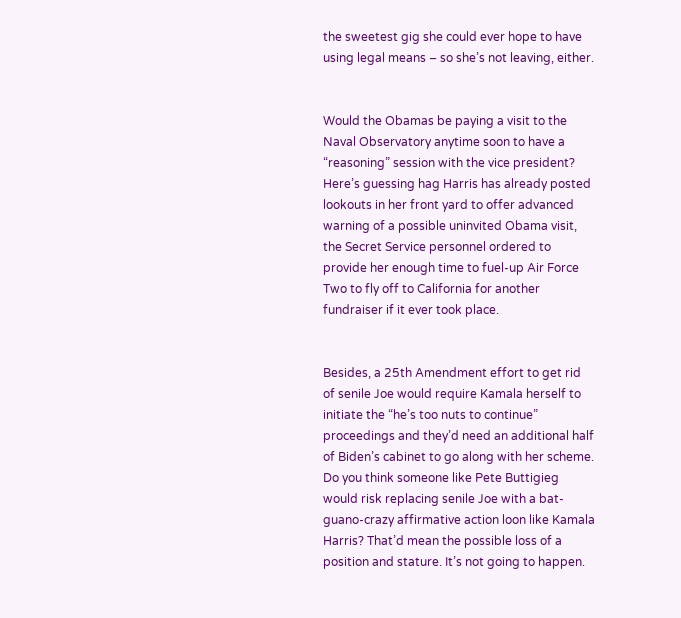the sweetest gig she could ever hope to have using legal means – so she’s not leaving, either.


Would the Obamas be paying a visit to the Naval Observatory anytime soon to have a “reasoning” session with the vice president? Here’s guessing hag Harris has already posted lookouts in her front yard to offer advanced warning of a possible uninvited Obama visit, the Secret Service personnel ordered to provide her enough time to fuel-up Air Force Two to fly off to California for another fundraiser if it ever took place.


Besides, a 25th Amendment effort to get rid of senile Joe would require Kamala herself to initiate the “he’s too nuts to continue” proceedings and they’d need an additional half of Biden’s cabinet to go along with her scheme. Do you think someone like Pete Buttigieg would risk replacing senile Joe with a bat-guano-crazy affirmative action loon like Kamala Harris? That’d mean the possible loss of a position and stature. It’s not going to happen.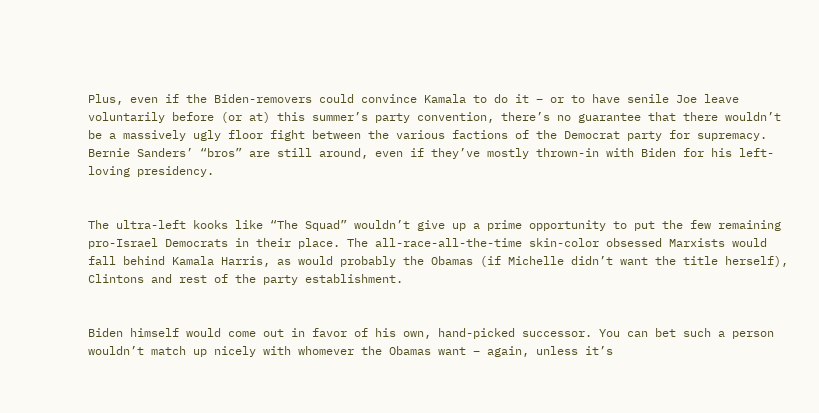Plus, even if the Biden-removers could convince Kamala to do it – or to have senile Joe leave voluntarily before (or at) this summer’s party convention, there’s no guarantee that there wouldn’t be a massively ugly floor fight between the various factions of the Democrat party for supremacy. Bernie Sanders’ “bros” are still around, even if they’ve mostly thrown-in with Biden for his left-loving presidency.


The ultra-left kooks like “The Squad” wouldn’t give up a prime opportunity to put the few remaining pro-Israel Democrats in their place. The all-race-all-the-time skin-color obsessed Marxists would fall behind Kamala Harris, as would probably the Obamas (if Michelle didn’t want the title herself), Clintons and rest of the party establishment.


Biden himself would come out in favor of his own, hand-picked successor. You can bet such a person wouldn’t match up nicely with whomever the Obamas want – again, unless it’s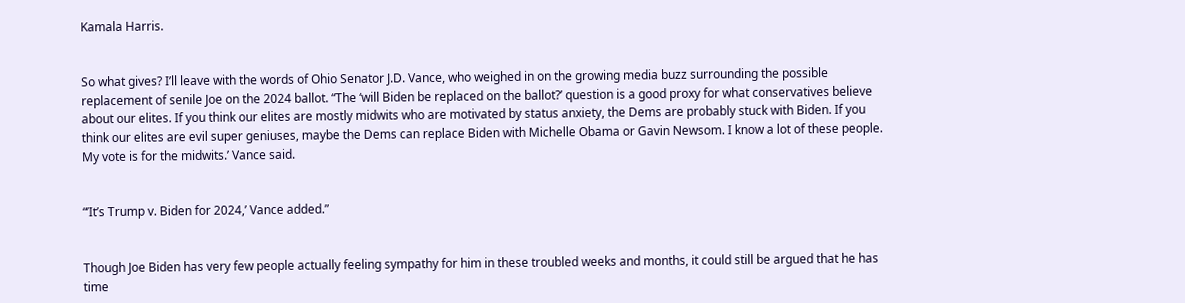Kamala Harris.


So what gives? I’ll leave with the words of Ohio Senator J.D. Vance, who weighed in on the growing media buzz surrounding the possible replacement of senile Joe on the 2024 ballot. “The ‘will Biden be replaced on the ballot?’ question is a good proxy for what conservatives believe about our elites. If you think our elites are mostly midwits who are motivated by status anxiety, the Dems are probably stuck with Biden. If you think our elites are evil super geniuses, maybe the Dems can replace Biden with Michelle Obama or Gavin Newsom. I know a lot of these people. My vote is for the midwits.’ Vance said.


“’It’s Trump v. Biden for 2024,’ Vance added.”


Though Joe Biden has very few people actually feeling sympathy for him in these troubled weeks and months, it could still be argued that he has time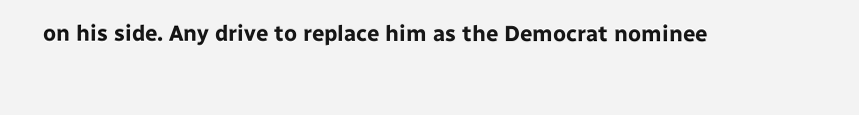on his side. Any drive to replace him as the Democrat nominee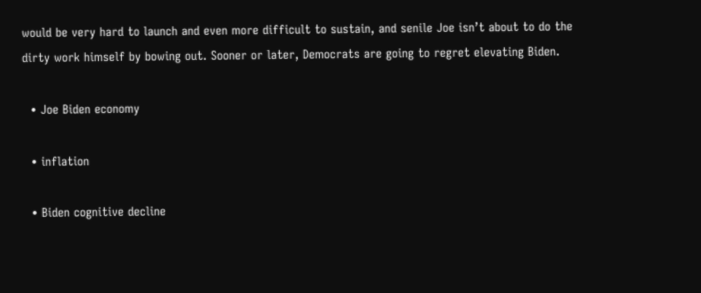would be very hard to launch and even more difficult to sustain, and senile Joe isn’t about to do the dirty work himself by bowing out. Sooner or later, Democrats are going to regret elevating Biden.

  • Joe Biden economy

  • inflation

  • Biden cognitive decline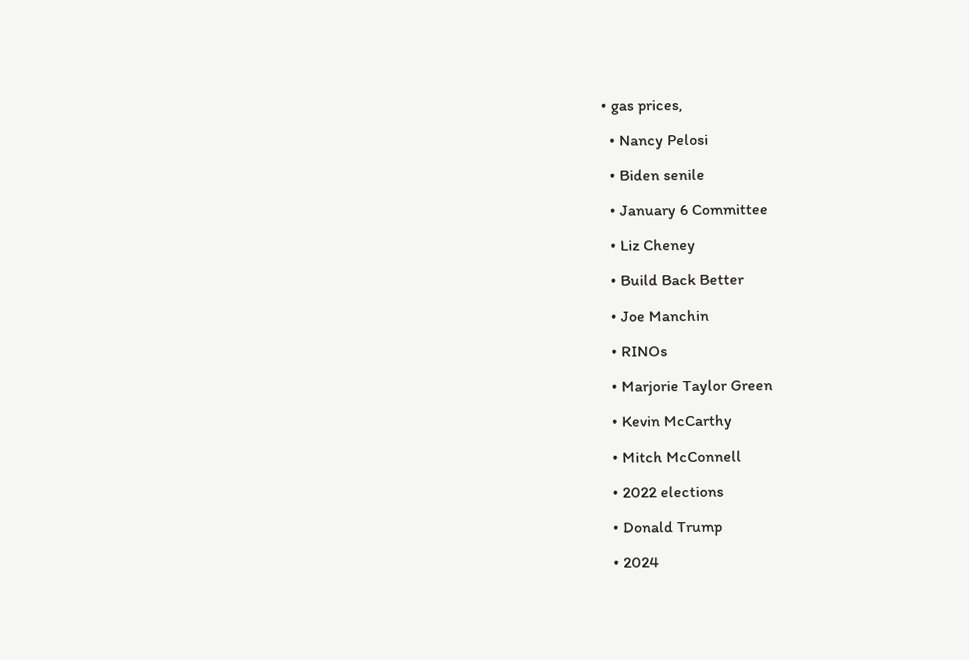• gas prices,

  • Nancy Pelosi

  • Biden senile

  • January 6 Committee

  • Liz Cheney

  • Build Back Better

  • Joe Manchin

  • RINOs

  • Marjorie Taylor Green

  • Kevin McCarthy

  • Mitch McConnell

  • 2022 elections

  • Donald Trump

  • 2024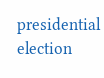presidential election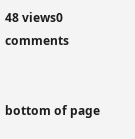48 views0 comments


bottom of page